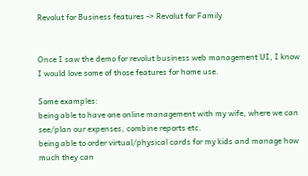Revolut for Business features -> Revolut for Family


Once I saw the demo for revolut business web management UI, I know I would love some of those features for home use.

Some examples:
being able to have one online management with my wife, where we can see/plan our expenses, combine reports etc.
being able to order virtual/physical cards for my kids and manage how much they can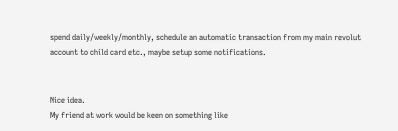spend daily/weekly/monthly, schedule an automatic transaction from my main revolut account to child card etc., maybe setup some notifications.


Nice idea.
My friend at work would be keen on something like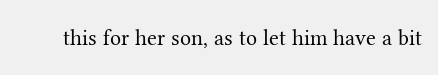this for her son, as to let him have a bit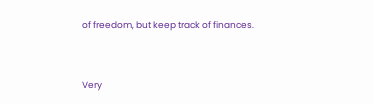of freedom, but keep track of finances.


Very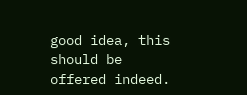good idea, this should be offered indeed.